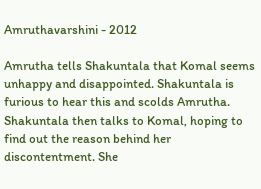Amruthavarshini - 2012

Amrutha tells Shakuntala that Komal seems unhappy and disappointed. Shakuntala is furious to hear this and scolds Amrutha. Shakuntala then talks to Komal, hoping to find out the reason behind her discontentment. She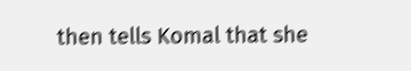then tells Komal that she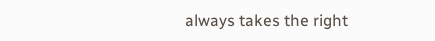always takes the right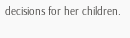decisions for her children.